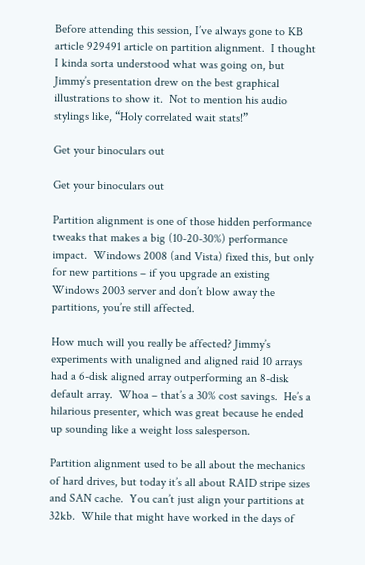Before attending this session, I’ve always gone to KB article 929491 article on partition alignment.  I thought I kinda sorta understood what was going on, but Jimmy’s presentation drew on the best graphical illustrations to show it.  Not to mention his audio stylings like, “Holy correlated wait stats!”

Get your binoculars out

Get your binoculars out

Partition alignment is one of those hidden performance tweaks that makes a big (10-20-30%) performance impact.  Windows 2008 (and Vista) fixed this, but only for new partitions – if you upgrade an existing Windows 2003 server and don’t blow away the partitions, you’re still affected.

How much will you really be affected? Jimmy’s experiments with unaligned and aligned raid 10 arrays had a 6-disk aligned array outperforming an 8-disk default array.  Whoa – that’s a 30% cost savings.  He’s a hilarious presenter, which was great because he ended up sounding like a weight loss salesperson.

Partition alignment used to be all about the mechanics of hard drives, but today it’s all about RAID stripe sizes and SAN cache.  You can’t just align your partitions at 32kb.  While that might have worked in the days of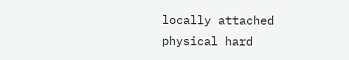locally attached physical hard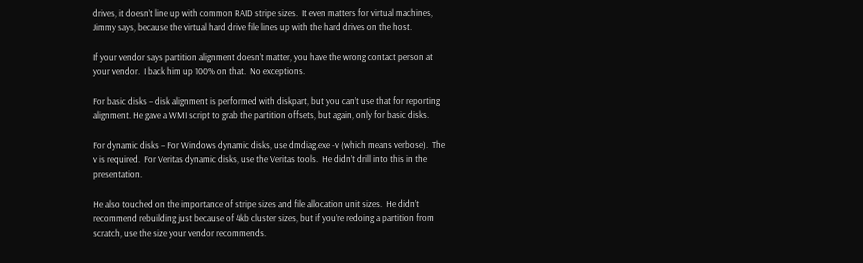drives, it doesn’t line up with common RAID stripe sizes.  It even matters for virtual machines, Jimmy says, because the virtual hard drive file lines up with the hard drives on the host.

If your vendor says partition alignment doesn’t matter, you have the wrong contact person at your vendor.  I back him up 100% on that.  No exceptions.

For basic disks – disk alignment is performed with diskpart, but you can’t use that for reporting alignment. He gave a WMI script to grab the partition offsets, but again, only for basic disks.

For dynamic disks – For Windows dynamic disks, use dmdiag.exe -v (which means verbose).  The v is required.  For Veritas dynamic disks, use the Veritas tools.  He didn’t drill into this in the presentation.

He also touched on the importance of stripe sizes and file allocation unit sizes.  He didn’t recommend rebuilding just because of 4kb cluster sizes, but if you’re redoing a partition from scratch, use the size your vendor recommends.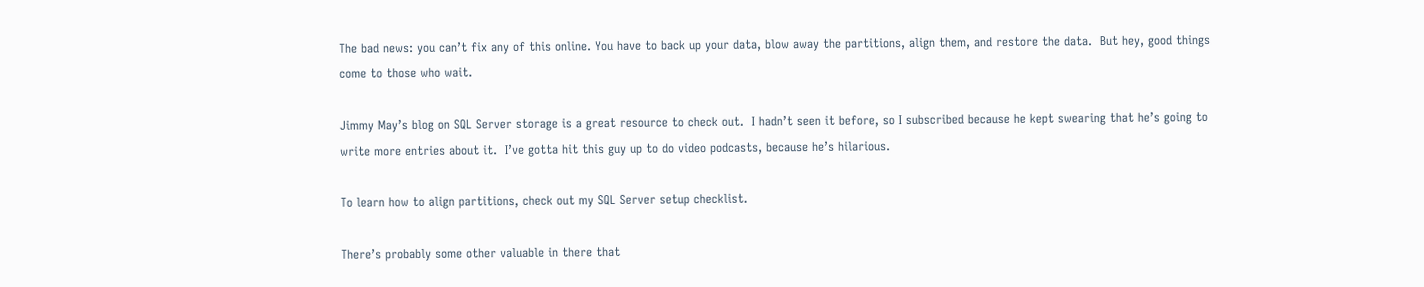The bad news: you can’t fix any of this online. You have to back up your data, blow away the partitions, align them, and restore the data.  But hey, good things come to those who wait.

Jimmy May’s blog on SQL Server storage is a great resource to check out.  I hadn’t seen it before, so I subscribed because he kept swearing that he’s going to write more entries about it.  I’ve gotta hit this guy up to do video podcasts, because he’s hilarious.

To learn how to align partitions, check out my SQL Server setup checklist.

There’s probably some other valuable in there that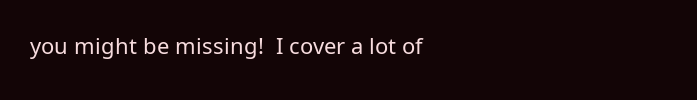you might be missing!  I cover a lot of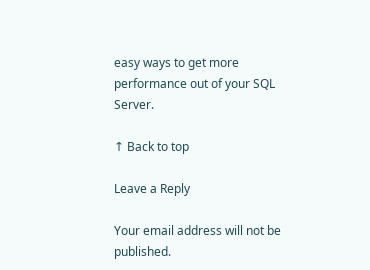easy ways to get more performance out of your SQL Server.

↑ Back to top

Leave a Reply

Your email address will not be published.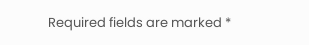Required fields are marked *